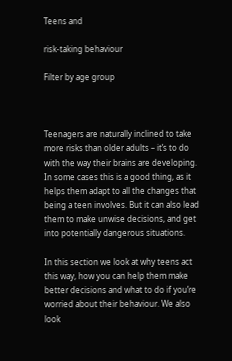Teens and

risk-taking behaviour

Filter by age group



Teenagers are naturally inclined to take more risks than older adults – it’s to do with the way their brains are developing. In some cases this is a good thing, as it helps them adapt to all the changes that being a teen involves. But it can also lead them to make unwise decisions, and get into potentially dangerous situations.

In this section we look at why teens act this way, how you can help them make better decisions and what to do if you’re worried about their behaviour. We also look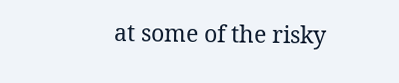at some of the risky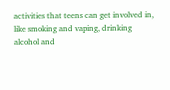activities that teens can get involved in, like smoking and vaping, drinking alcohol and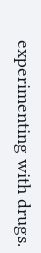experimenting with drugs.